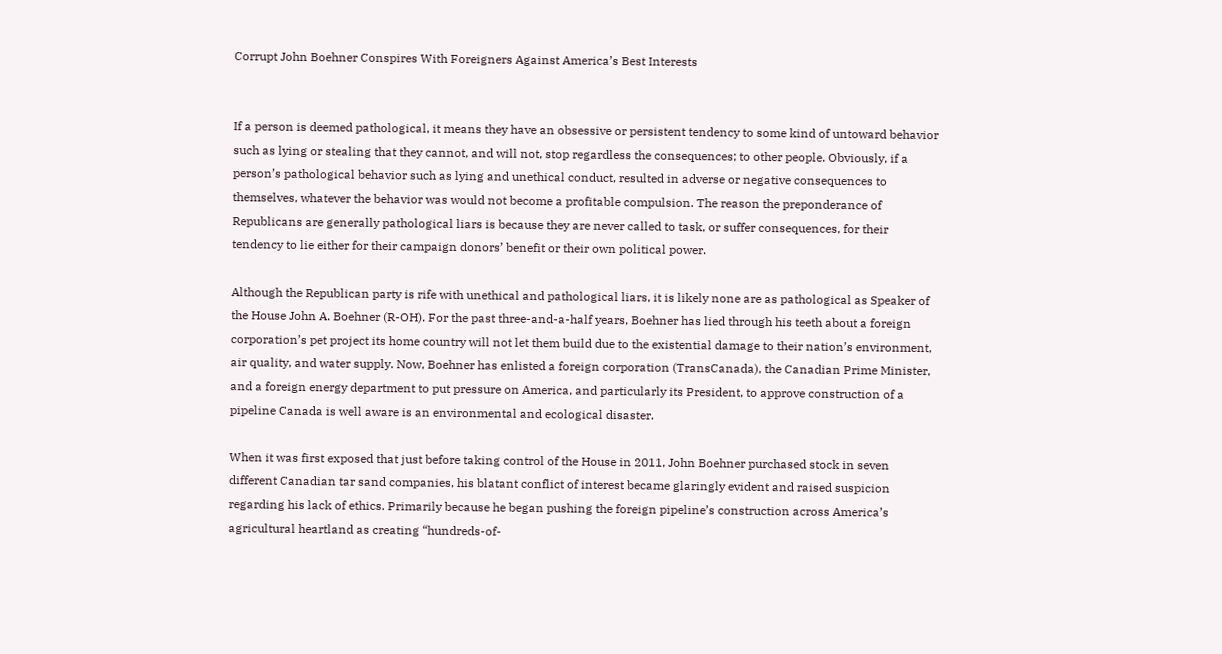Corrupt John Boehner Conspires With Foreigners Against America’s Best Interests


If a person is deemed pathological, it means they have an obsessive or persistent tendency to some kind of untoward behavior such as lying or stealing that they cannot, and will not, stop regardless the consequences; to other people. Obviously, if a person’s pathological behavior such as lying and unethical conduct, resulted in adverse or negative consequences to themselves, whatever the behavior was would not become a profitable compulsion. The reason the preponderance of Republicans are generally pathological liars is because they are never called to task, or suffer consequences, for their tendency to lie either for their campaign donors’ benefit or their own political power.

Although the Republican party is rife with unethical and pathological liars, it is likely none are as pathological as Speaker of the House John A. Boehner (R-OH). For the past three-and-a-half years, Boehner has lied through his teeth about a foreign corporation’s pet project its home country will not let them build due to the existential damage to their nation’s environment, air quality, and water supply. Now, Boehner has enlisted a foreign corporation (TransCanada), the Canadian Prime Minister, and a foreign energy department to put pressure on America, and particularly its President, to approve construction of a pipeline Canada is well aware is an environmental and ecological disaster.

When it was first exposed that just before taking control of the House in 2011, John Boehner purchased stock in seven different Canadian tar sand companies, his blatant conflict of interest became glaringly evident and raised suspicion regarding his lack of ethics. Primarily because he began pushing the foreign pipeline’s construction across America’s agricultural heartland as creating “hundreds-of-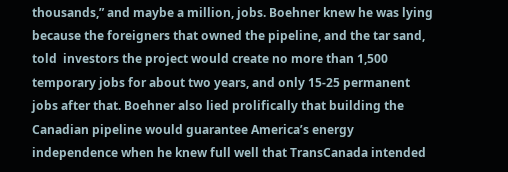thousands,” and maybe a million, jobs. Boehner knew he was lying because the foreigners that owned the pipeline, and the tar sand,  told  investors the project would create no more than 1,500 temporary jobs for about two years, and only 15-25 permanent jobs after that. Boehner also lied prolifically that building the Canadian pipeline would guarantee America’s energy independence when he knew full well that TransCanada intended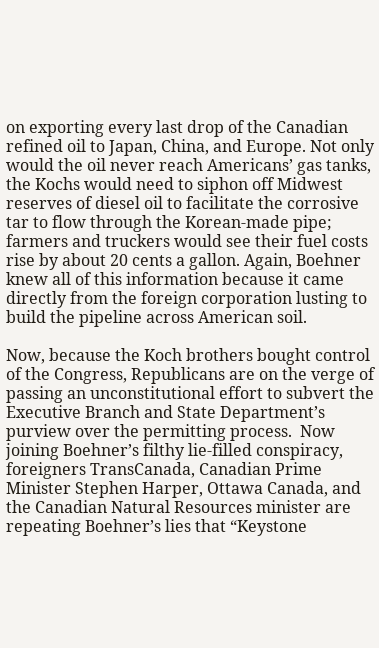on exporting every last drop of the Canadian refined oil to Japan, China, and Europe. Not only would the oil never reach Americans’ gas tanks, the Kochs would need to siphon off Midwest reserves of diesel oil to facilitate the corrosive tar to flow through the Korean-made pipe; farmers and truckers would see their fuel costs rise by about 20 cents a gallon. Again, Boehner knew all of this information because it came directly from the foreign corporation lusting to build the pipeline across American soil.

Now, because the Koch brothers bought control of the Congress, Republicans are on the verge of passing an unconstitutional effort to subvert the Executive Branch and State Department’s purview over the permitting process.  Now joining Boehner’s filthy lie-filled conspiracy, foreigners TransCanada, Canadian Prime Minister Stephen Harper, Ottawa Canada, and the Canadian Natural Resources minister are repeating Boehner’s lies that “Keystone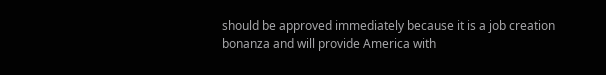should be approved immediately because it is a job creation bonanza and will provide America with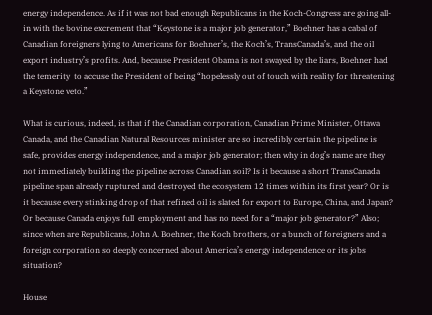energy independence. As if it was not bad enough Republicans in the Koch-Congress are going all-in with the bovine excrement that “Keystone is a major job generator,” Boehner has a cabal of  Canadian foreigners lying to Americans for Boehner’s, the Koch’s, TransCanada’s, and the oil export industry’s profits. And, because President Obama is not swayed by the liars, Boehner had the temerity  to accuse the President of being “hopelessly out of touch with reality for threatening a Keystone veto.”

What is curious, indeed, is that if the Canadian corporation, Canadian Prime Minister, Ottawa Canada, and the Canadian Natural Resources minister are so incredibly certain the pipeline is safe, provides energy independence, and a major job generator; then why in dog’s name are they not immediately building the pipeline across Canadian soil? Is it because a short TransCanada pipeline span already ruptured and destroyed the ecosystem 12 times within its first year? Or is it because every stinking drop of that refined oil is slated for export to Europe, China, and Japan? Or because Canada enjoys full  employment and has no need for a “major job generator?” Also; since when are Republicans, John A. Boehner, the Koch brothers, or a bunch of foreigners and a foreign corporation so deeply concerned about America’s energy independence or its jobs situation?

House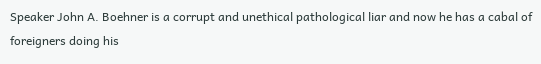Speaker John A. Boehner is a corrupt and unethical pathological liar and now he has a cabal of foreigners doing his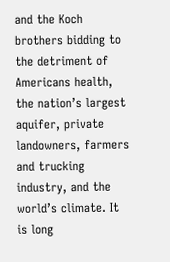and the Koch brothers bidding to the detriment of Americans health, the nation’s largest aquifer, private landowners, farmers and trucking industry, and the world’s climate. It is long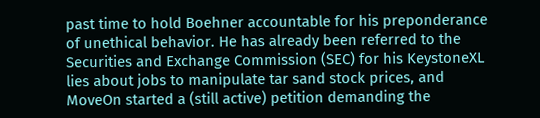past time to hold Boehner accountable for his preponderance of unethical behavior. He has already been referred to the Securities and Exchange Commission (SEC) for his KeystoneXL lies about jobs to manipulate tar sand stock prices, and MoveOn started a (still active) petition demanding the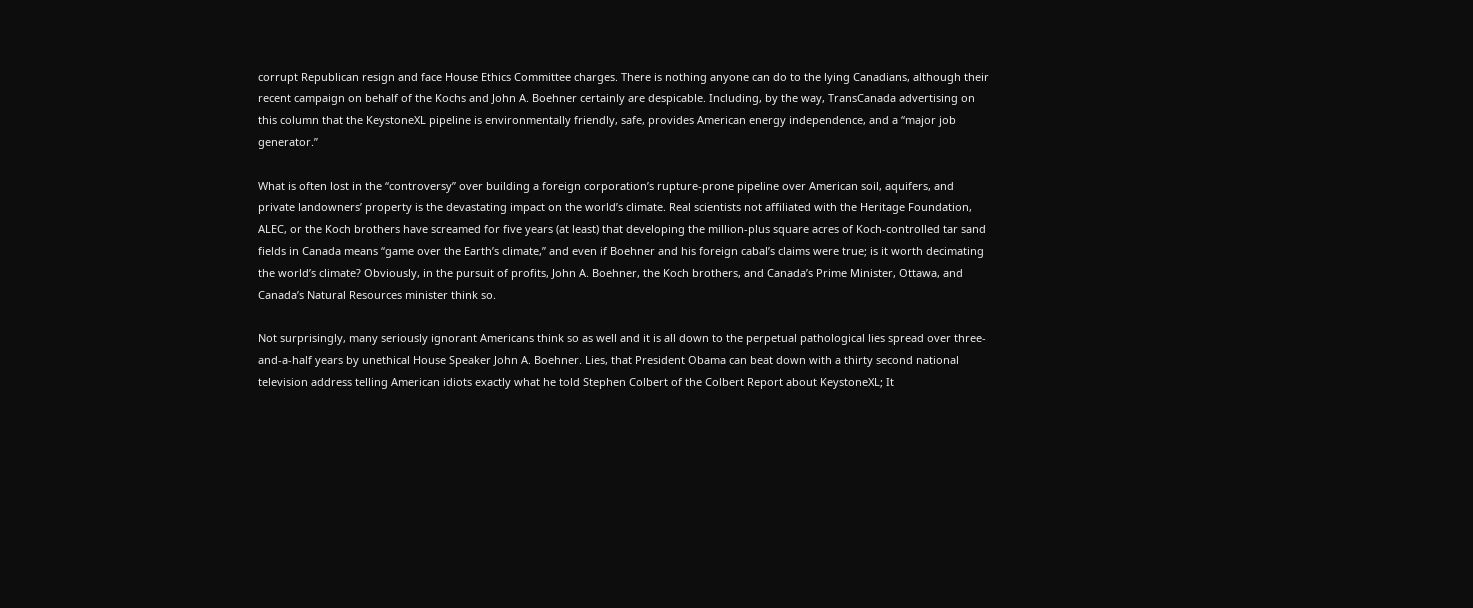corrupt Republican resign and face House Ethics Committee charges. There is nothing anyone can do to the lying Canadians, although their recent campaign on behalf of the Kochs and John A. Boehner certainly are despicable. Including, by the way, TransCanada advertising on this column that the KeystoneXL pipeline is environmentally friendly, safe, provides American energy independence, and a “major job generator.”

What is often lost in the “controversy” over building a foreign corporation’s rupture-prone pipeline over American soil, aquifers, and private landowners’ property is the devastating impact on the world’s climate. Real scientists not affiliated with the Heritage Foundation, ALEC, or the Koch brothers have screamed for five years (at least) that developing the million-plus square acres of Koch-controlled tar sand fields in Canada means “game over the Earth’s climate,” and even if Boehner and his foreign cabal’s claims were true; is it worth decimating the world’s climate? Obviously, in the pursuit of profits, John A. Boehner, the Koch brothers, and Canada’s Prime Minister, Ottawa, and Canada’s Natural Resources minister think so.

Not surprisingly, many seriously ignorant Americans think so as well and it is all down to the perpetual pathological lies spread over three-and-a-half years by unethical House Speaker John A. Boehner. Lies, that President Obama can beat down with a thirty second national television address telling American idiots exactly what he told Stephen Colbert of the Colbert Report about KeystoneXL; It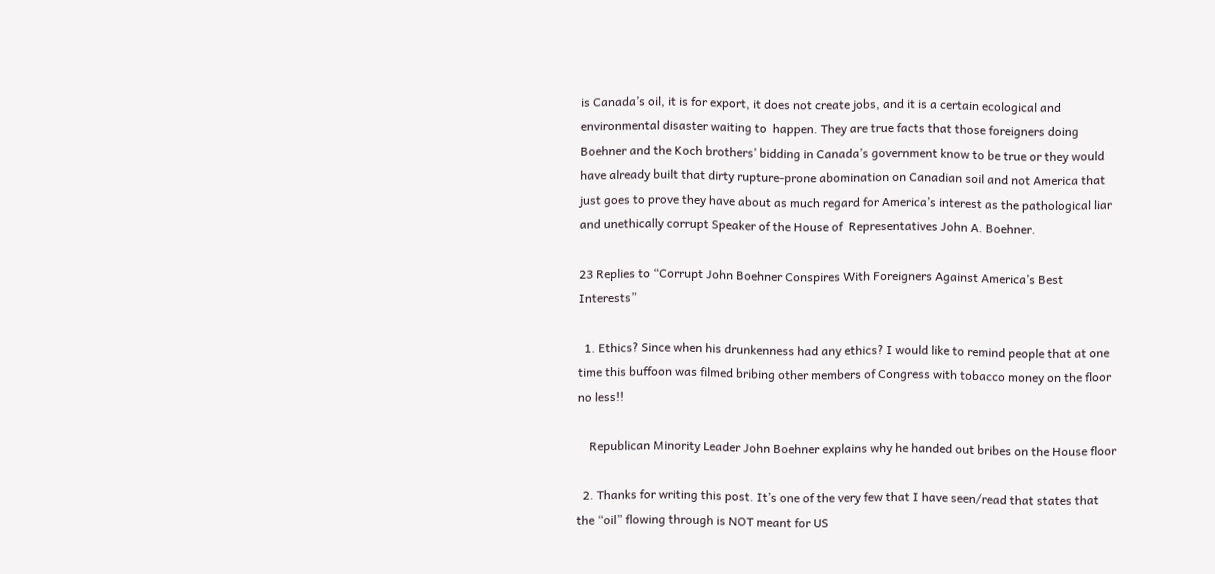is Canada’s oil, it is for export, it does not create jobs, and it is a certain ecological and environmental disaster waiting to  happen. They are true facts that those foreigners doing Boehner and the Koch brothers’ bidding in Canada’s government know to be true or they would have already built that dirty rupture-prone abomination on Canadian soil and not America that just goes to prove they have about as much regard for America’s interest as the pathological liar and unethically corrupt Speaker of the House of  Representatives John A. Boehner.

23 Replies to “Corrupt John Boehner Conspires With Foreigners Against America’s Best Interests”

  1. Ethics? Since when his drunkenness had any ethics? I would like to remind people that at one time this buffoon was filmed bribing other members of Congress with tobacco money on the floor no less!!

    Republican Minority Leader John Boehner explains why he handed out bribes on the House floor

  2. Thanks for writing this post. It’s one of the very few that I have seen/read that states that the “oil” flowing through is NOT meant for US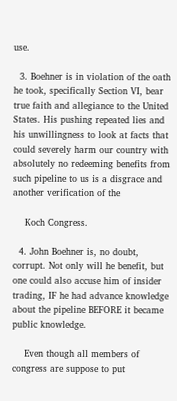use.

  3. Boehner is in violation of the oath he took, specifically Section VI, bear true faith and allegiance to the United States. His pushing repeated lies and his unwillingness to look at facts that could severely harm our country with absolutely no redeeming benefits from such pipeline to us is a disgrace and another verification of the

    Koch Congress.

  4. John Boehner is, no doubt, corrupt. Not only will he benefit, but one could also accuse him of insider trading, IF he had advance knowledge about the pipeline BEFORE it became public knowledge.

    Even though all members of congress are suppose to put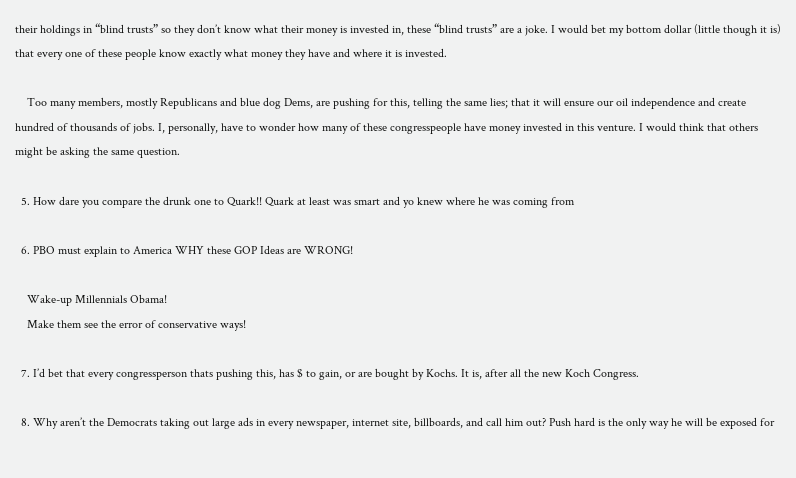their holdings in “blind trusts” so they don’t know what their money is invested in, these “blind trusts” are a joke. I would bet my bottom dollar (little though it is) that every one of these people know exactly what money they have and where it is invested.

    Too many members, mostly Republicans and blue dog Dems, are pushing for this, telling the same lies; that it will ensure our oil independence and create hundred of thousands of jobs. I, personally, have to wonder how many of these congresspeople have money invested in this venture. I would think that others might be asking the same question.

  5. How dare you compare the drunk one to Quark!! Quark at least was smart and yo knew where he was coming from

  6. PBO must explain to America WHY these GOP Ideas are WRONG!

    Wake-up Millennials Obama!
    Make them see the error of conservative ways!

  7. I’d bet that every congressperson thats pushing this, has $ to gain, or are bought by Kochs. It is, after all the new Koch Congress.

  8. Why aren’t the Democrats taking out large ads in every newspaper, internet site, billboards, and call him out? Push hard is the only way he will be exposed for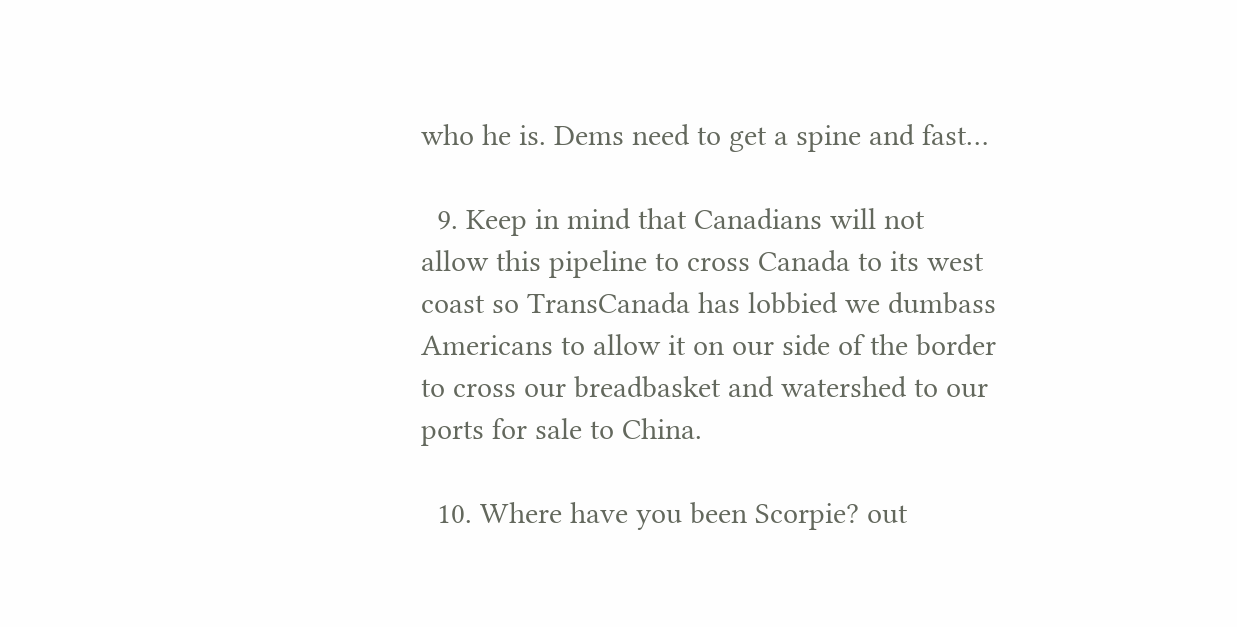who he is. Dems need to get a spine and fast…

  9. Keep in mind that Canadians will not allow this pipeline to cross Canada to its west coast so TransCanada has lobbied we dumbass Americans to allow it on our side of the border to cross our breadbasket and watershed to our ports for sale to China.

  10. Where have you been Scorpie? out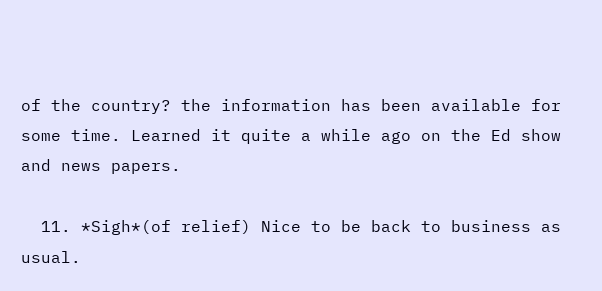of the country? the information has been available for some time. Learned it quite a while ago on the Ed show and news papers.

  11. *Sigh*(of relief) Nice to be back to business as usual.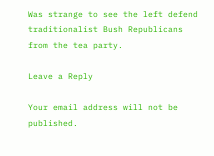Was strange to see the left defend traditionalist Bush Republicans from the tea party.

Leave a Reply

Your email address will not be published.